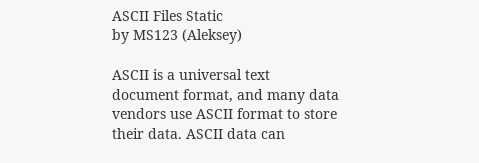ASCII Files Static
by MS123 (Aleksey)

ASCII is a universal text document format, and many data vendors use ASCII format to store their data. ASCII data can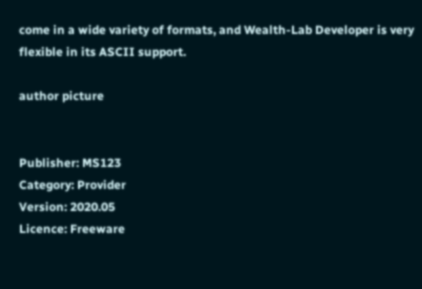come in a wide variety of formats, and Wealth-Lab Developer is very flexible in its ASCII support.

author picture


Publisher: MS123
Category: Provider
Version: 2020.05
Licence: Freeware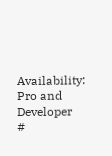Availability: Pro and Developer
#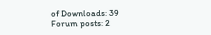of Downloads: 39
Forum posts: 2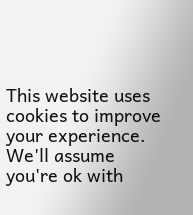This website uses cookies to improve your experience. We'll assume you're ok with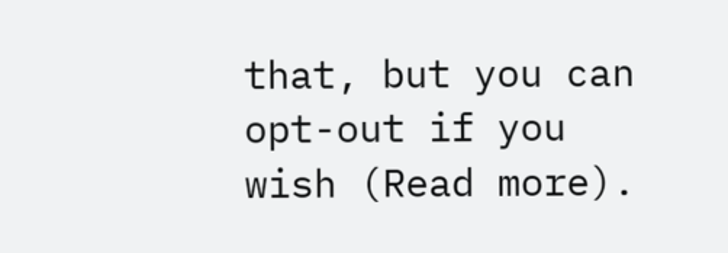that, but you can opt-out if you wish (Read more).